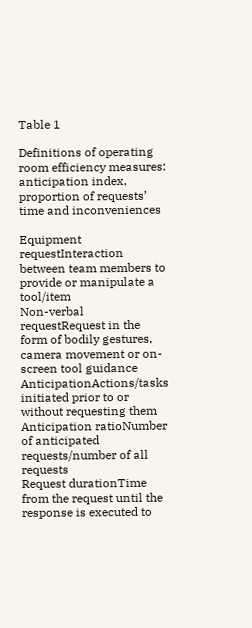Table 1

Definitions of operating room efficiency measures: anticipation index, proportion of requests’ time and inconveniences

Equipment requestInteraction between team members to provide or manipulate a tool/item
Non-verbal requestRequest in the form of bodily gestures, camera movement or on-screen tool guidance
AnticipationActions/tasks initiated prior to or without requesting them
Anticipation ratioNumber of anticipated requests/number of all requests
Request durationTime from the request until the response is executed to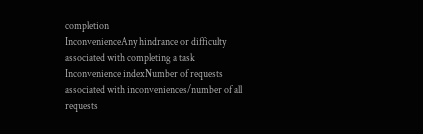completion
InconvenienceAny hindrance or difficulty associated with completing a task
Inconvenience indexNumber of requests associated with inconveniences/number of all requests